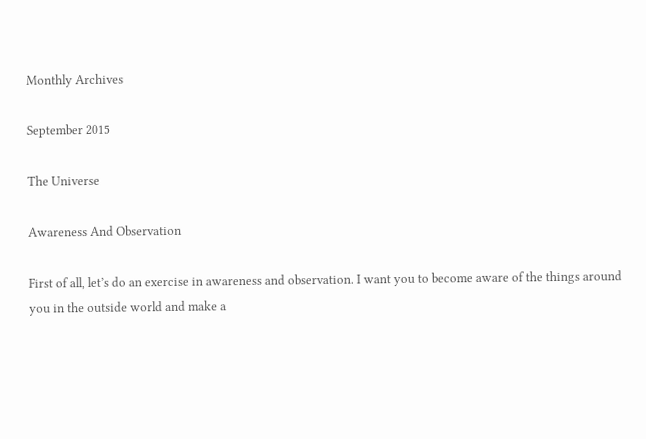Monthly Archives

September 2015

The Universe

Awareness And Observation

First of all, let’s do an exercise in awareness and observation. I want you to become aware of the things around you in the outside world and make a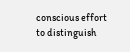conscious effort to distinguish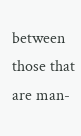between those that are man-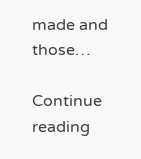made and those…

Continue reading